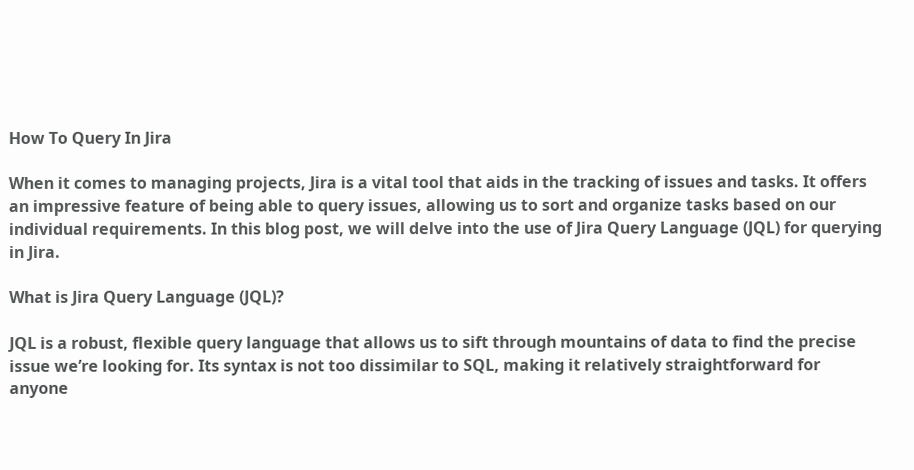How To Query In Jira

When it comes to managing projects, Jira is a vital tool that aids in the tracking of issues and tasks. It offers an impressive feature of being able to query issues, allowing us to sort and organize tasks based on our individual requirements. In this blog post, we will delve into the use of Jira Query Language (JQL) for querying in Jira.

What is Jira Query Language (JQL)?

JQL is a robust, flexible query language that allows us to sift through mountains of data to find the precise issue we’re looking for. Its syntax is not too dissimilar to SQL, making it relatively straightforward for anyone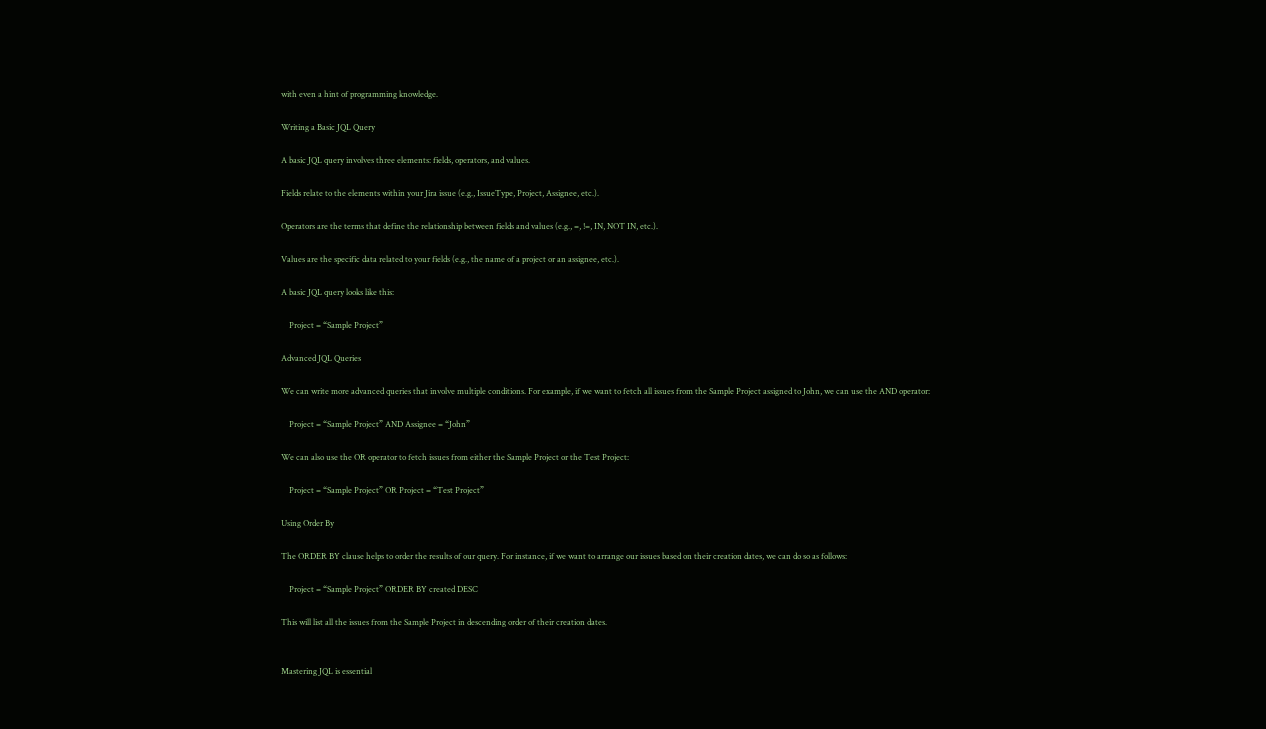with even a hint of programming knowledge.

Writing a Basic JQL Query

A basic JQL query involves three elements: fields, operators, and values.

Fields relate to the elements within your Jira issue (e.g., IssueType, Project, Assignee, etc.).

Operators are the terms that define the relationship between fields and values (e.g., =, !=, IN, NOT IN, etc.).

Values are the specific data related to your fields (e.g., the name of a project or an assignee, etc.).

A basic JQL query looks like this:

    Project = “Sample Project”

Advanced JQL Queries

We can write more advanced queries that involve multiple conditions. For example, if we want to fetch all issues from the Sample Project assigned to John, we can use the AND operator:

    Project = “Sample Project” AND Assignee = “John”

We can also use the OR operator to fetch issues from either the Sample Project or the Test Project:

    Project = “Sample Project” OR Project = “Test Project”

Using Order By

The ORDER BY clause helps to order the results of our query. For instance, if we want to arrange our issues based on their creation dates, we can do so as follows:

    Project = “Sample Project” ORDER BY created DESC

This will list all the issues from the Sample Project in descending order of their creation dates.


Mastering JQL is essential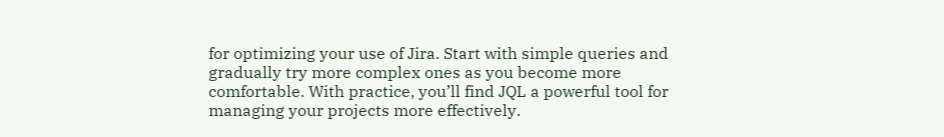for optimizing your use of Jira. Start with simple queries and gradually try more complex ones as you become more comfortable. With practice, you’ll find JQL a powerful tool for managing your projects more effectively.